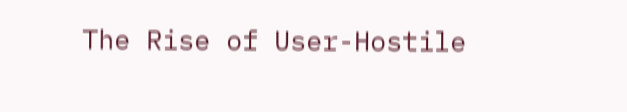The Rise of User-Hostile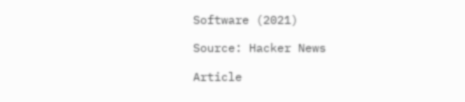Software (2021)

Source: Hacker News

Article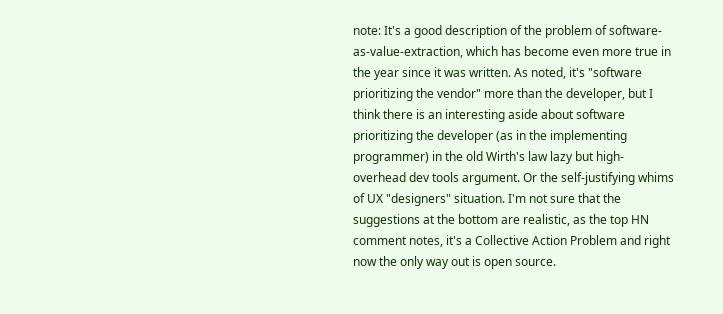note: It's a good description of the problem of software-as-value-extraction, which has become even more true in the year since it was written. As noted, it's "software prioritizing the vendor" more than the developer, but I think there is an interesting aside about software prioritizing the developer (as in the implementing programmer) in the old Wirth's law lazy but high-overhead dev tools argument. Or the self-justifying whims of UX "designers" situation. I'm not sure that the suggestions at the bottom are realistic, as the top HN comment notes, it's a Collective Action Problem and right now the only way out is open source.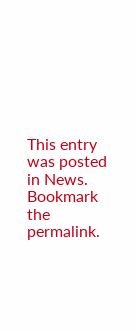This entry was posted in News. Bookmark the permalink.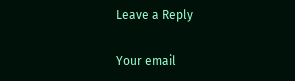Leave a Reply

Your email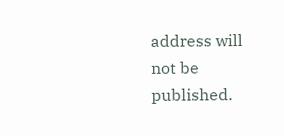address will not be published.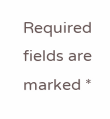Required fields are marked *